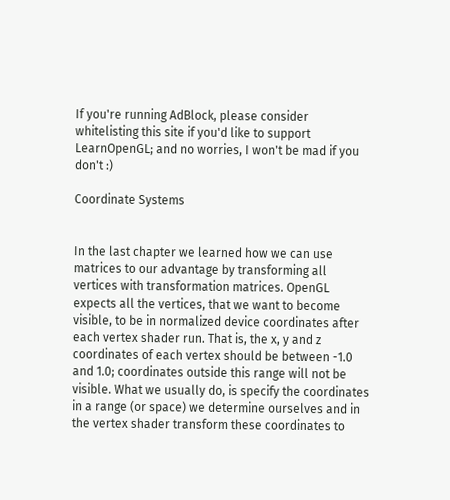If you're running AdBlock, please consider whitelisting this site if you'd like to support LearnOpenGL; and no worries, I won't be mad if you don't :)

Coordinate Systems


In the last chapter we learned how we can use matrices to our advantage by transforming all vertices with transformation matrices. OpenGL expects all the vertices, that we want to become visible, to be in normalized device coordinates after each vertex shader run. That is, the x, y and z coordinates of each vertex should be between -1.0 and 1.0; coordinates outside this range will not be visible. What we usually do, is specify the coordinates in a range (or space) we determine ourselves and in the vertex shader transform these coordinates to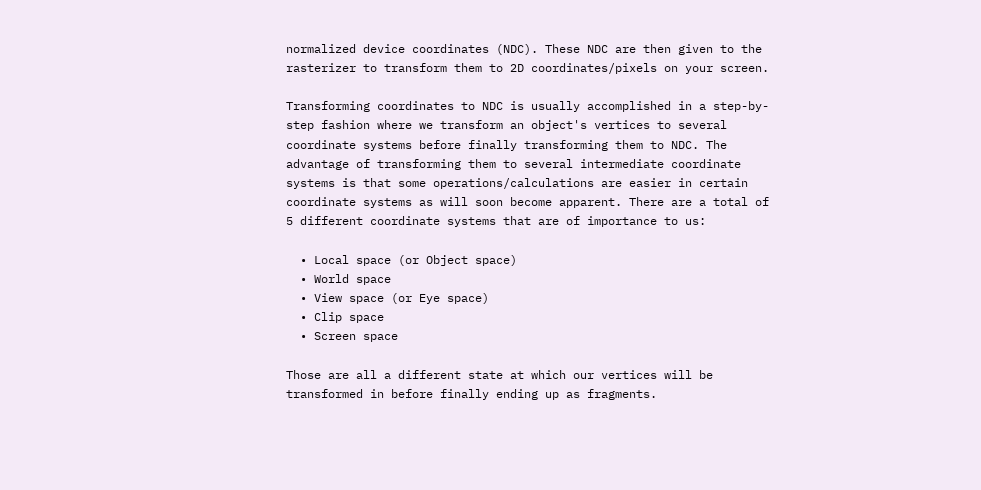normalized device coordinates (NDC). These NDC are then given to the rasterizer to transform them to 2D coordinates/pixels on your screen.

Transforming coordinates to NDC is usually accomplished in a step-by-step fashion where we transform an object's vertices to several coordinate systems before finally transforming them to NDC. The advantage of transforming them to several intermediate coordinate systems is that some operations/calculations are easier in certain coordinate systems as will soon become apparent. There are a total of 5 different coordinate systems that are of importance to us:

  • Local space (or Object space)
  • World space
  • View space (or Eye space)
  • Clip space
  • Screen space

Those are all a different state at which our vertices will be transformed in before finally ending up as fragments.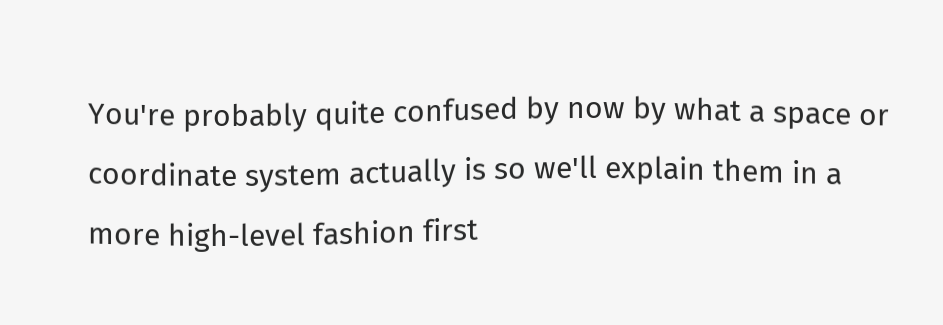You're probably quite confused by now by what a space or coordinate system actually is so we'll explain them in a more high-level fashion first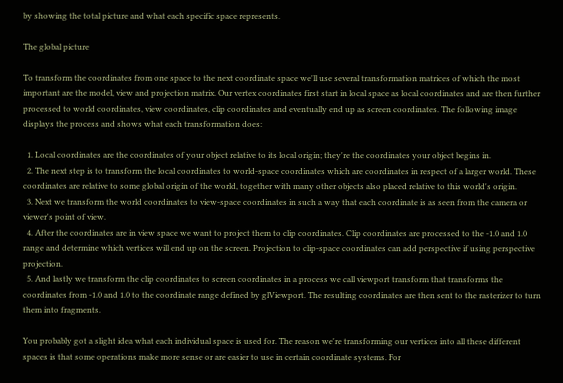by showing the total picture and what each specific space represents.

The global picture

To transform the coordinates from one space to the next coordinate space we'll use several transformation matrices of which the most important are the model, view and projection matrix. Our vertex coordinates first start in local space as local coordinates and are then further processed to world coordinates, view coordinates, clip coordinates and eventually end up as screen coordinates. The following image displays the process and shows what each transformation does:

  1. Local coordinates are the coordinates of your object relative to its local origin; they're the coordinates your object begins in.
  2. The next step is to transform the local coordinates to world-space coordinates which are coordinates in respect of a larger world. These coordinates are relative to some global origin of the world, together with many other objects also placed relative to this world's origin.
  3. Next we transform the world coordinates to view-space coordinates in such a way that each coordinate is as seen from the camera or viewer's point of view.
  4. After the coordinates are in view space we want to project them to clip coordinates. Clip coordinates are processed to the -1.0 and 1.0 range and determine which vertices will end up on the screen. Projection to clip-space coordinates can add perspective if using perspective projection.
  5. And lastly we transform the clip coordinates to screen coordinates in a process we call viewport transform that transforms the coordinates from -1.0 and 1.0 to the coordinate range defined by glViewport. The resulting coordinates are then sent to the rasterizer to turn them into fragments.

You probably got a slight idea what each individual space is used for. The reason we're transforming our vertices into all these different spaces is that some operations make more sense or are easier to use in certain coordinate systems. For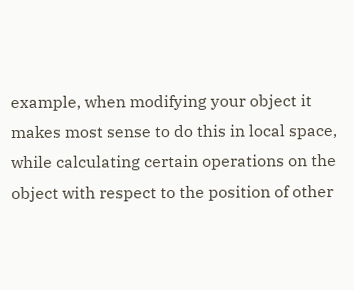example, when modifying your object it makes most sense to do this in local space, while calculating certain operations on the object with respect to the position of other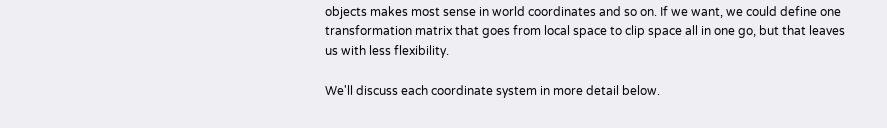objects makes most sense in world coordinates and so on. If we want, we could define one transformation matrix that goes from local space to clip space all in one go, but that leaves us with less flexibility.

We'll discuss each coordinate system in more detail below.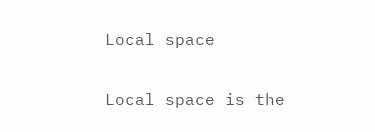Local space

Local space is the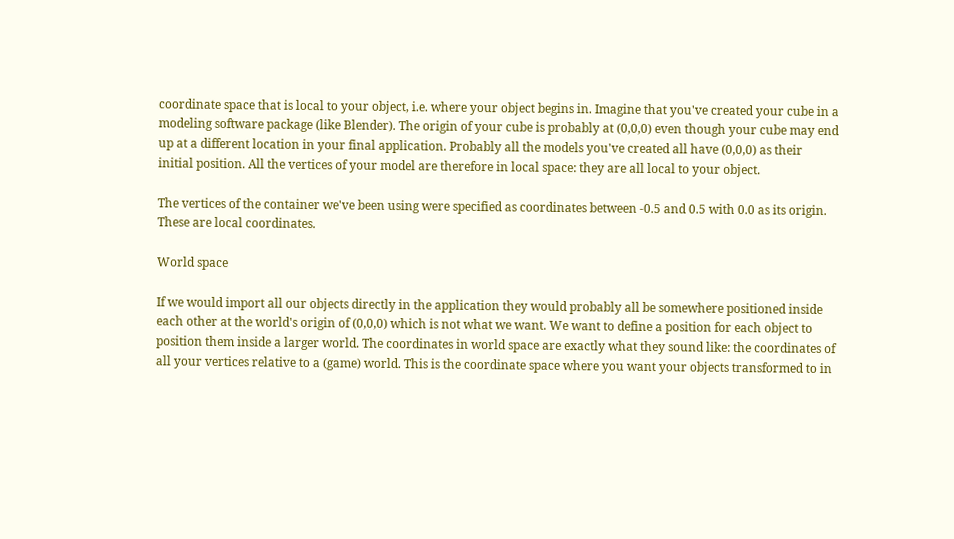coordinate space that is local to your object, i.e. where your object begins in. Imagine that you've created your cube in a modeling software package (like Blender). The origin of your cube is probably at (0,0,0) even though your cube may end up at a different location in your final application. Probably all the models you've created all have (0,0,0) as their initial position. All the vertices of your model are therefore in local space: they are all local to your object.

The vertices of the container we've been using were specified as coordinates between -0.5 and 0.5 with 0.0 as its origin. These are local coordinates.

World space

If we would import all our objects directly in the application they would probably all be somewhere positioned inside each other at the world's origin of (0,0,0) which is not what we want. We want to define a position for each object to position them inside a larger world. The coordinates in world space are exactly what they sound like: the coordinates of all your vertices relative to a (game) world. This is the coordinate space where you want your objects transformed to in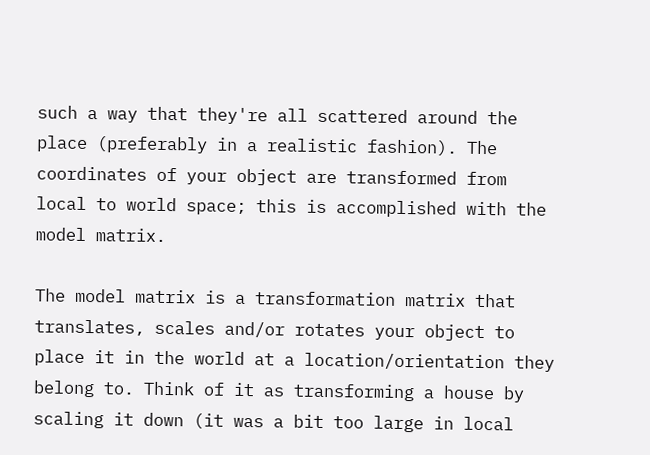such a way that they're all scattered around the place (preferably in a realistic fashion). The coordinates of your object are transformed from local to world space; this is accomplished with the model matrix.

The model matrix is a transformation matrix that translates, scales and/or rotates your object to place it in the world at a location/orientation they belong to. Think of it as transforming a house by scaling it down (it was a bit too large in local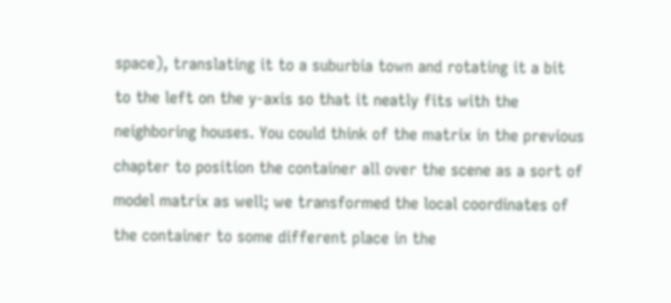space), translating it to a suburbia town and rotating it a bit to the left on the y-axis so that it neatly fits with the neighboring houses. You could think of the matrix in the previous chapter to position the container all over the scene as a sort of model matrix as well; we transformed the local coordinates of the container to some different place in the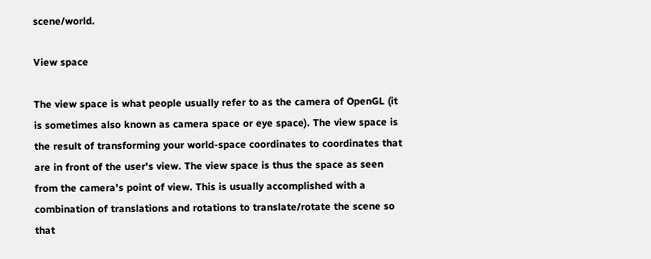scene/world.

View space

The view space is what people usually refer to as the camera of OpenGL (it is sometimes also known as camera space or eye space). The view space is the result of transforming your world-space coordinates to coordinates that are in front of the user's view. The view space is thus the space as seen from the camera's point of view. This is usually accomplished with a combination of translations and rotations to translate/rotate the scene so that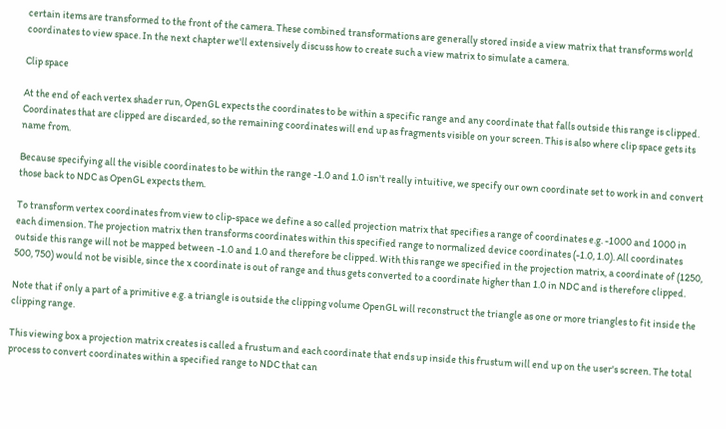certain items are transformed to the front of the camera. These combined transformations are generally stored inside a view matrix that transforms world coordinates to view space. In the next chapter we'll extensively discuss how to create such a view matrix to simulate a camera.

Clip space

At the end of each vertex shader run, OpenGL expects the coordinates to be within a specific range and any coordinate that falls outside this range is clipped. Coordinates that are clipped are discarded, so the remaining coordinates will end up as fragments visible on your screen. This is also where clip space gets its name from.

Because specifying all the visible coordinates to be within the range -1.0 and 1.0 isn't really intuitive, we specify our own coordinate set to work in and convert those back to NDC as OpenGL expects them.

To transform vertex coordinates from view to clip-space we define a so called projection matrix that specifies a range of coordinates e.g. -1000 and 1000 in each dimension. The projection matrix then transforms coordinates within this specified range to normalized device coordinates (-1.0, 1.0). All coordinates outside this range will not be mapped between -1.0 and 1.0 and therefore be clipped. With this range we specified in the projection matrix, a coordinate of (1250, 500, 750) would not be visible, since the x coordinate is out of range and thus gets converted to a coordinate higher than 1.0 in NDC and is therefore clipped.

Note that if only a part of a primitive e.g. a triangle is outside the clipping volume OpenGL will reconstruct the triangle as one or more triangles to fit inside the clipping range.

This viewing box a projection matrix creates is called a frustum and each coordinate that ends up inside this frustum will end up on the user's screen. The total process to convert coordinates within a specified range to NDC that can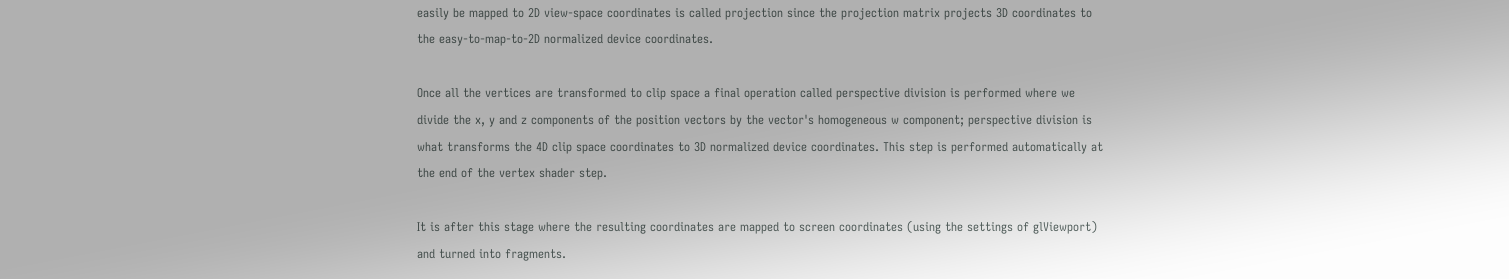easily be mapped to 2D view-space coordinates is called projection since the projection matrix projects 3D coordinates to the easy-to-map-to-2D normalized device coordinates.

Once all the vertices are transformed to clip space a final operation called perspective division is performed where we divide the x, y and z components of the position vectors by the vector's homogeneous w component; perspective division is what transforms the 4D clip space coordinates to 3D normalized device coordinates. This step is performed automatically at the end of the vertex shader step.

It is after this stage where the resulting coordinates are mapped to screen coordinates (using the settings of glViewport) and turned into fragments.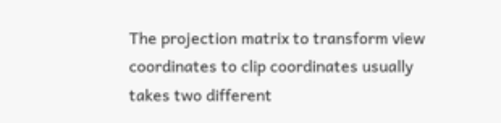The projection matrix to transform view coordinates to clip coordinates usually takes two different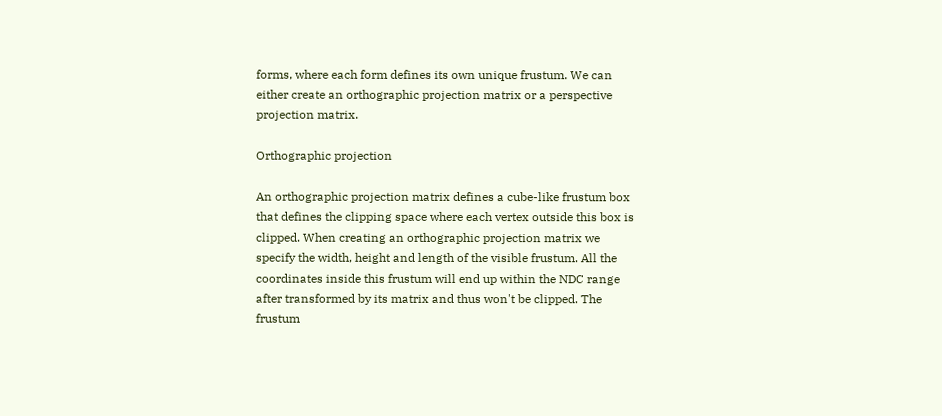forms, where each form defines its own unique frustum. We can either create an orthographic projection matrix or a perspective projection matrix.

Orthographic projection

An orthographic projection matrix defines a cube-like frustum box that defines the clipping space where each vertex outside this box is clipped. When creating an orthographic projection matrix we specify the width, height and length of the visible frustum. All the coordinates inside this frustum will end up within the NDC range after transformed by its matrix and thus won't be clipped. The frustum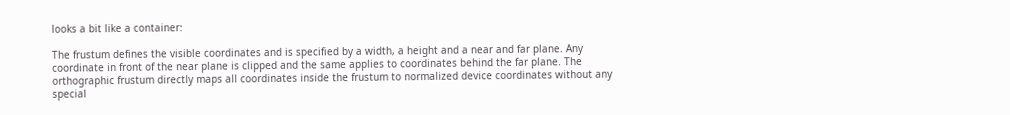looks a bit like a container:

The frustum defines the visible coordinates and is specified by a width, a height and a near and far plane. Any coordinate in front of the near plane is clipped and the same applies to coordinates behind the far plane. The orthographic frustum directly maps all coordinates inside the frustum to normalized device coordinates without any special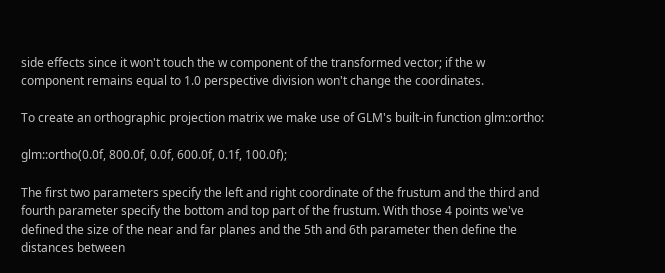side effects since it won't touch the w component of the transformed vector; if the w component remains equal to 1.0 perspective division won't change the coordinates.

To create an orthographic projection matrix we make use of GLM's built-in function glm::ortho:

glm::ortho(0.0f, 800.0f, 0.0f, 600.0f, 0.1f, 100.0f);

The first two parameters specify the left and right coordinate of the frustum and the third and fourth parameter specify the bottom and top part of the frustum. With those 4 points we've defined the size of the near and far planes and the 5th and 6th parameter then define the distances between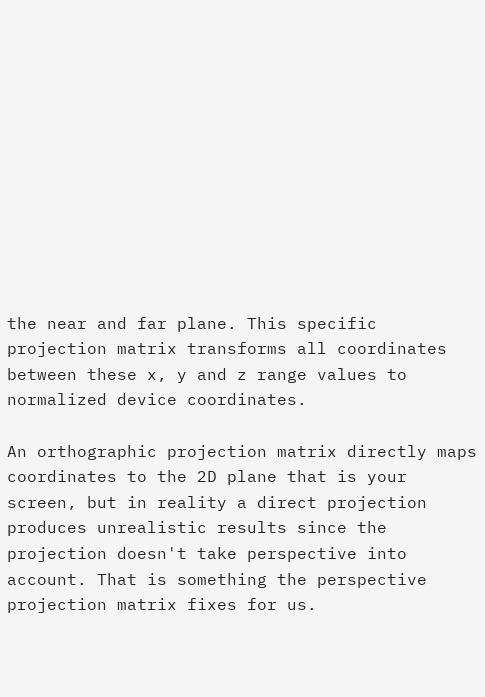the near and far plane. This specific projection matrix transforms all coordinates between these x, y and z range values to normalized device coordinates.

An orthographic projection matrix directly maps coordinates to the 2D plane that is your screen, but in reality a direct projection produces unrealistic results since the projection doesn't take perspective into account. That is something the perspective projection matrix fixes for us.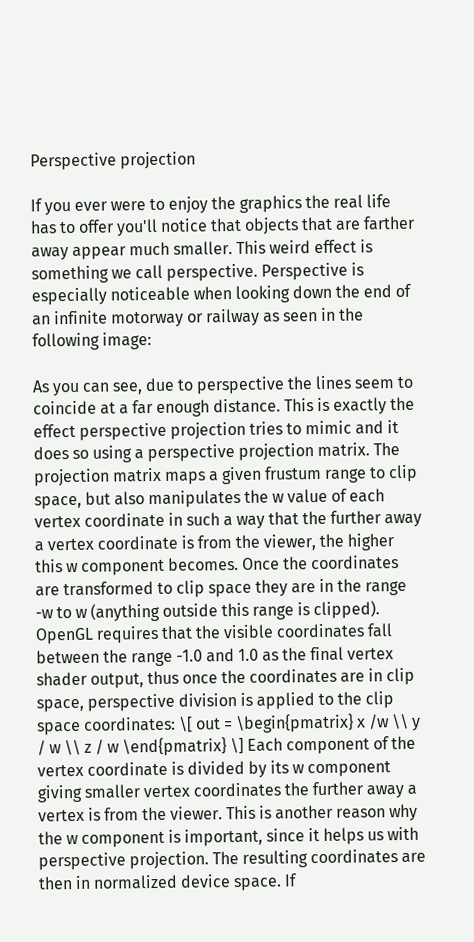Perspective projection

If you ever were to enjoy the graphics the real life has to offer you'll notice that objects that are farther away appear much smaller. This weird effect is something we call perspective. Perspective is especially noticeable when looking down the end of an infinite motorway or railway as seen in the following image:

As you can see, due to perspective the lines seem to coincide at a far enough distance. This is exactly the effect perspective projection tries to mimic and it does so using a perspective projection matrix. The projection matrix maps a given frustum range to clip space, but also manipulates the w value of each vertex coordinate in such a way that the further away a vertex coordinate is from the viewer, the higher this w component becomes. Once the coordinates are transformed to clip space they are in the range -w to w (anything outside this range is clipped). OpenGL requires that the visible coordinates fall between the range -1.0 and 1.0 as the final vertex shader output, thus once the coordinates are in clip space, perspective division is applied to the clip space coordinates: \[ out = \begin{pmatrix} x /w \\ y / w \\ z / w \end{pmatrix} \] Each component of the vertex coordinate is divided by its w component giving smaller vertex coordinates the further away a vertex is from the viewer. This is another reason why the w component is important, since it helps us with perspective projection. The resulting coordinates are then in normalized device space. If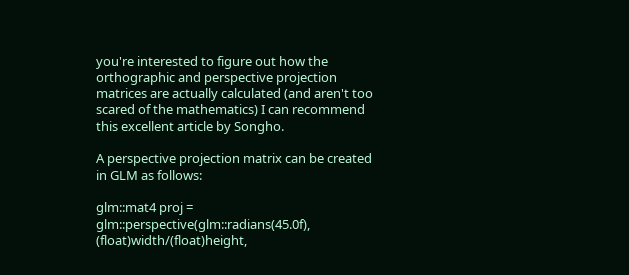you're interested to figure out how the orthographic and perspective projection matrices are actually calculated (and aren't too scared of the mathematics) I can recommend this excellent article by Songho.

A perspective projection matrix can be created in GLM as follows:

glm::mat4 proj = glm::perspective(glm::radians(45.0f), (float)width/(float)height,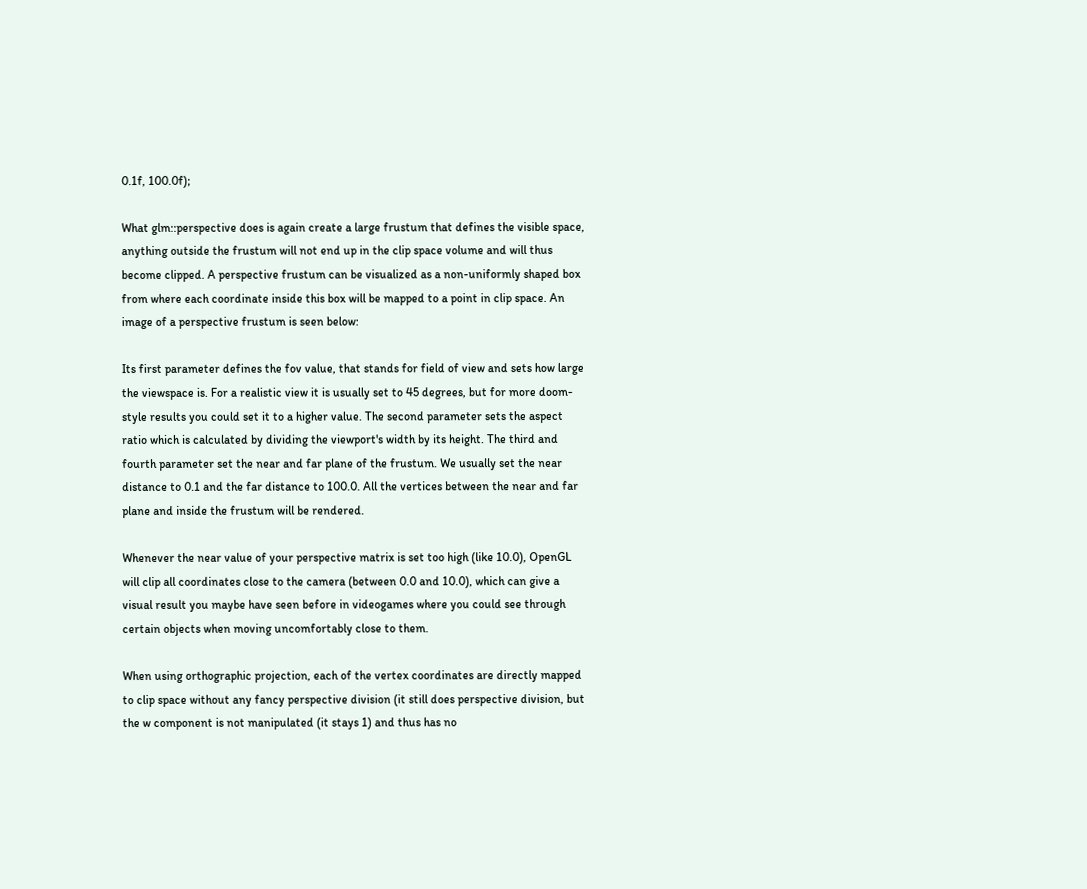0.1f, 100.0f);

What glm::perspective does is again create a large frustum that defines the visible space, anything outside the frustum will not end up in the clip space volume and will thus become clipped. A perspective frustum can be visualized as a non-uniformly shaped box from where each coordinate inside this box will be mapped to a point in clip space. An image of a perspective frustum is seen below:

Its first parameter defines the fov value, that stands for field of view and sets how large the viewspace is. For a realistic view it is usually set to 45 degrees, but for more doom-style results you could set it to a higher value. The second parameter sets the aspect ratio which is calculated by dividing the viewport's width by its height. The third and fourth parameter set the near and far plane of the frustum. We usually set the near distance to 0.1 and the far distance to 100.0. All the vertices between the near and far plane and inside the frustum will be rendered.

Whenever the near value of your perspective matrix is set too high (like 10.0), OpenGL will clip all coordinates close to the camera (between 0.0 and 10.0), which can give a visual result you maybe have seen before in videogames where you could see through certain objects when moving uncomfortably close to them.

When using orthographic projection, each of the vertex coordinates are directly mapped to clip space without any fancy perspective division (it still does perspective division, but the w component is not manipulated (it stays 1) and thus has no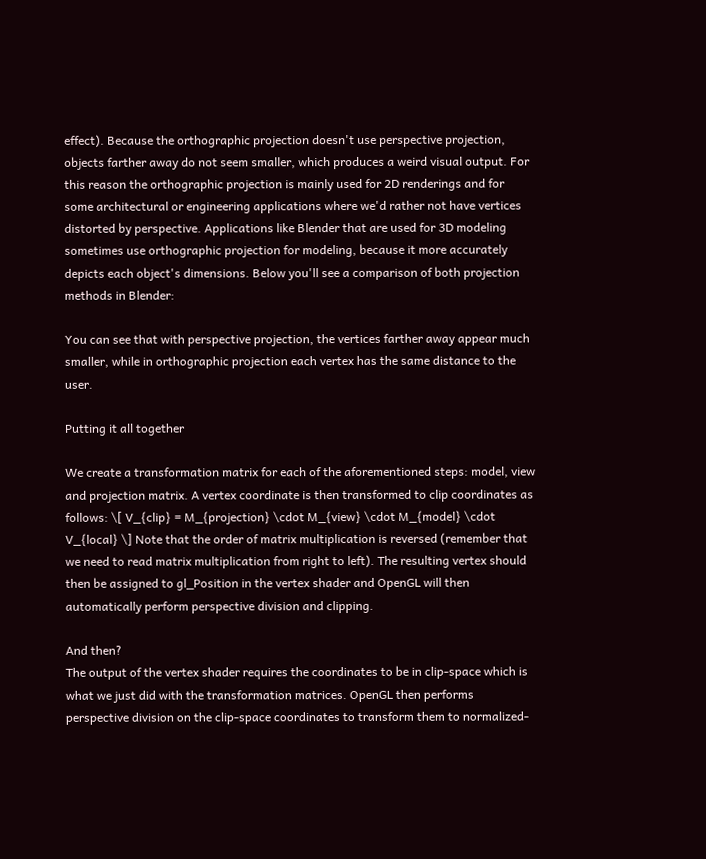effect). Because the orthographic projection doesn't use perspective projection, objects farther away do not seem smaller, which produces a weird visual output. For this reason the orthographic projection is mainly used for 2D renderings and for some architectural or engineering applications where we'd rather not have vertices distorted by perspective. Applications like Blender that are used for 3D modeling sometimes use orthographic projection for modeling, because it more accurately depicts each object's dimensions. Below you'll see a comparison of both projection methods in Blender:

You can see that with perspective projection, the vertices farther away appear much smaller, while in orthographic projection each vertex has the same distance to the user.

Putting it all together

We create a transformation matrix for each of the aforementioned steps: model, view and projection matrix. A vertex coordinate is then transformed to clip coordinates as follows: \[ V_{clip} = M_{projection} \cdot M_{view} \cdot M_{model} \cdot V_{local} \] Note that the order of matrix multiplication is reversed (remember that we need to read matrix multiplication from right to left). The resulting vertex should then be assigned to gl_Position in the vertex shader and OpenGL will then automatically perform perspective division and clipping.

And then?
The output of the vertex shader requires the coordinates to be in clip-space which is what we just did with the transformation matrices. OpenGL then performs perspective division on the clip-space coordinates to transform them to normalized-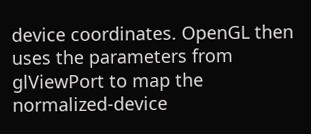device coordinates. OpenGL then uses the parameters from glViewPort to map the normalized-device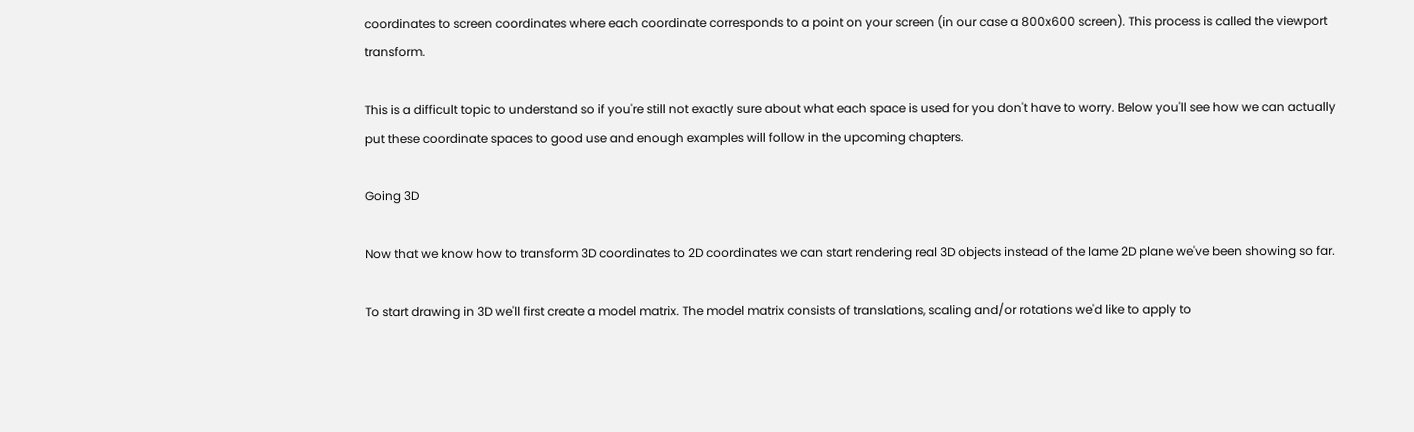coordinates to screen coordinates where each coordinate corresponds to a point on your screen (in our case a 800x600 screen). This process is called the viewport transform.

This is a difficult topic to understand so if you're still not exactly sure about what each space is used for you don't have to worry. Below you'll see how we can actually put these coordinate spaces to good use and enough examples will follow in the upcoming chapters.

Going 3D

Now that we know how to transform 3D coordinates to 2D coordinates we can start rendering real 3D objects instead of the lame 2D plane we've been showing so far.

To start drawing in 3D we'll first create a model matrix. The model matrix consists of translations, scaling and/or rotations we'd like to apply to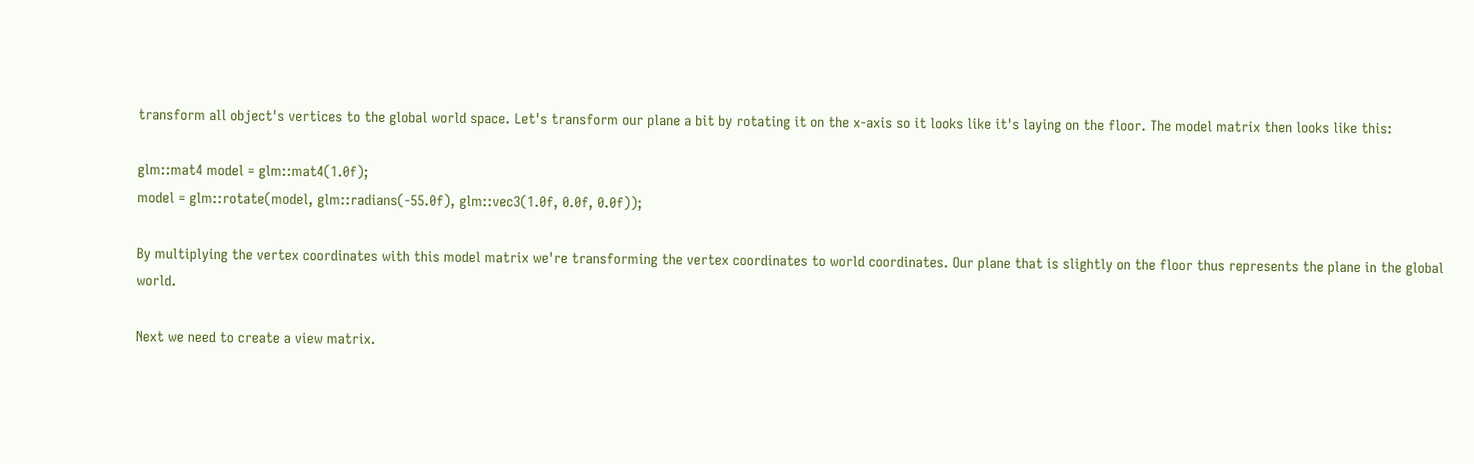transform all object's vertices to the global world space. Let's transform our plane a bit by rotating it on the x-axis so it looks like it's laying on the floor. The model matrix then looks like this:

glm::mat4 model = glm::mat4(1.0f);
model = glm::rotate(model, glm::radians(-55.0f), glm::vec3(1.0f, 0.0f, 0.0f));

By multiplying the vertex coordinates with this model matrix we're transforming the vertex coordinates to world coordinates. Our plane that is slightly on the floor thus represents the plane in the global world.

Next we need to create a view matrix.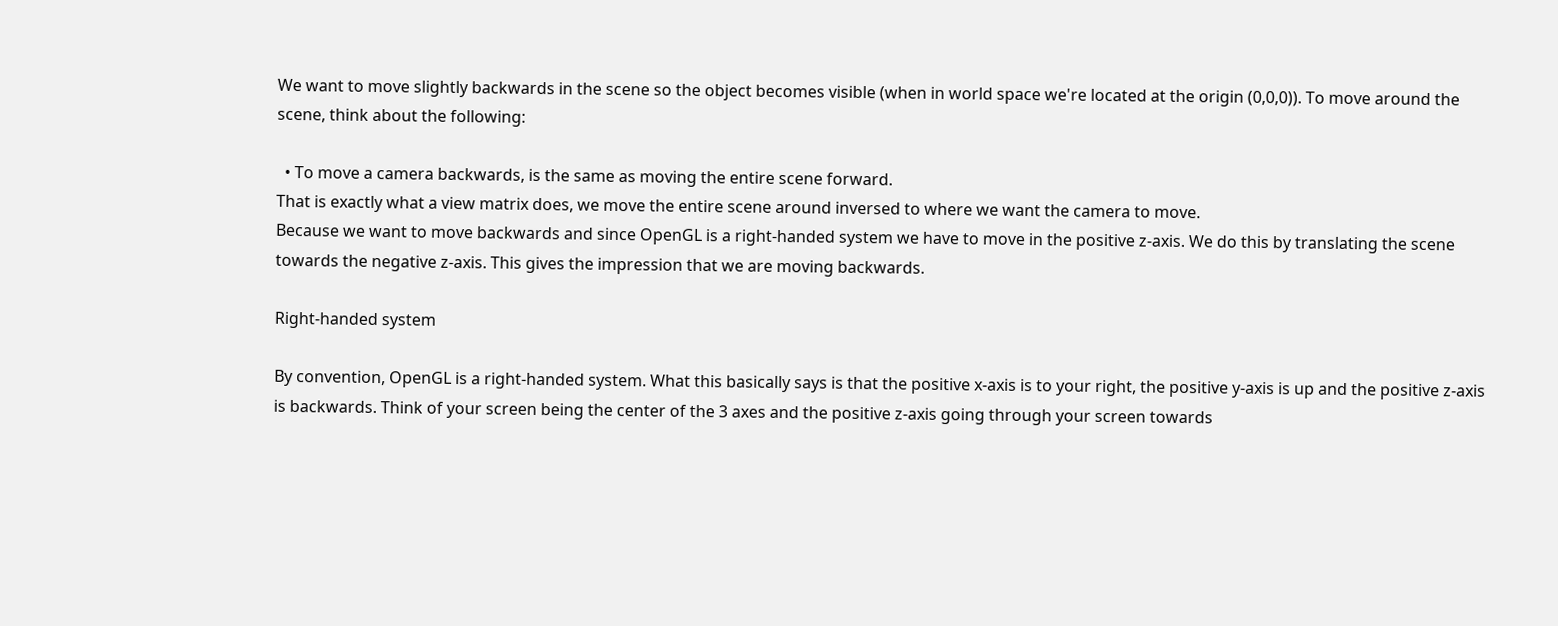We want to move slightly backwards in the scene so the object becomes visible (when in world space we're located at the origin (0,0,0)). To move around the scene, think about the following:

  • To move a camera backwards, is the same as moving the entire scene forward.
That is exactly what a view matrix does, we move the entire scene around inversed to where we want the camera to move.
Because we want to move backwards and since OpenGL is a right-handed system we have to move in the positive z-axis. We do this by translating the scene towards the negative z-axis. This gives the impression that we are moving backwards.

Right-handed system

By convention, OpenGL is a right-handed system. What this basically says is that the positive x-axis is to your right, the positive y-axis is up and the positive z-axis is backwards. Think of your screen being the center of the 3 axes and the positive z-axis going through your screen towards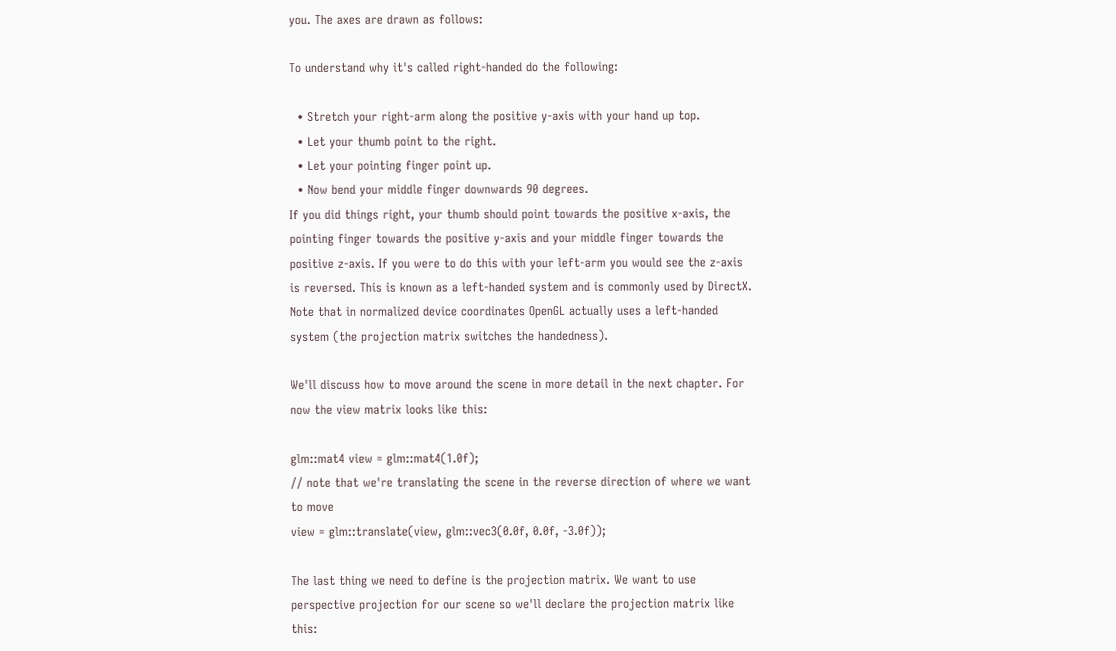you. The axes are drawn as follows:

To understand why it's called right-handed do the following:

  • Stretch your right-arm along the positive y-axis with your hand up top.
  • Let your thumb point to the right.
  • Let your pointing finger point up.
  • Now bend your middle finger downwards 90 degrees.
If you did things right, your thumb should point towards the positive x-axis, the pointing finger towards the positive y-axis and your middle finger towards the positive z-axis. If you were to do this with your left-arm you would see the z-axis is reversed. This is known as a left-handed system and is commonly used by DirectX. Note that in normalized device coordinates OpenGL actually uses a left-handed system (the projection matrix switches the handedness).

We'll discuss how to move around the scene in more detail in the next chapter. For now the view matrix looks like this:

glm::mat4 view = glm::mat4(1.0f);
// note that we're translating the scene in the reverse direction of where we want to move
view = glm::translate(view, glm::vec3(0.0f, 0.0f, -3.0f));

The last thing we need to define is the projection matrix. We want to use perspective projection for our scene so we'll declare the projection matrix like this: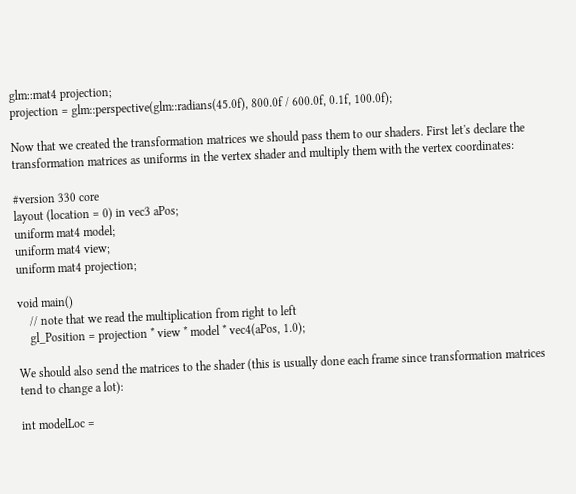glm::mat4 projection;
projection = glm::perspective(glm::radians(45.0f), 800.0f / 600.0f, 0.1f, 100.0f);

Now that we created the transformation matrices we should pass them to our shaders. First let's declare the transformation matrices as uniforms in the vertex shader and multiply them with the vertex coordinates:

#version 330 core
layout (location = 0) in vec3 aPos;
uniform mat4 model;
uniform mat4 view;
uniform mat4 projection;

void main()
    // note that we read the multiplication from right to left
    gl_Position = projection * view * model * vec4(aPos, 1.0);

We should also send the matrices to the shader (this is usually done each frame since transformation matrices tend to change a lot):

int modelLoc =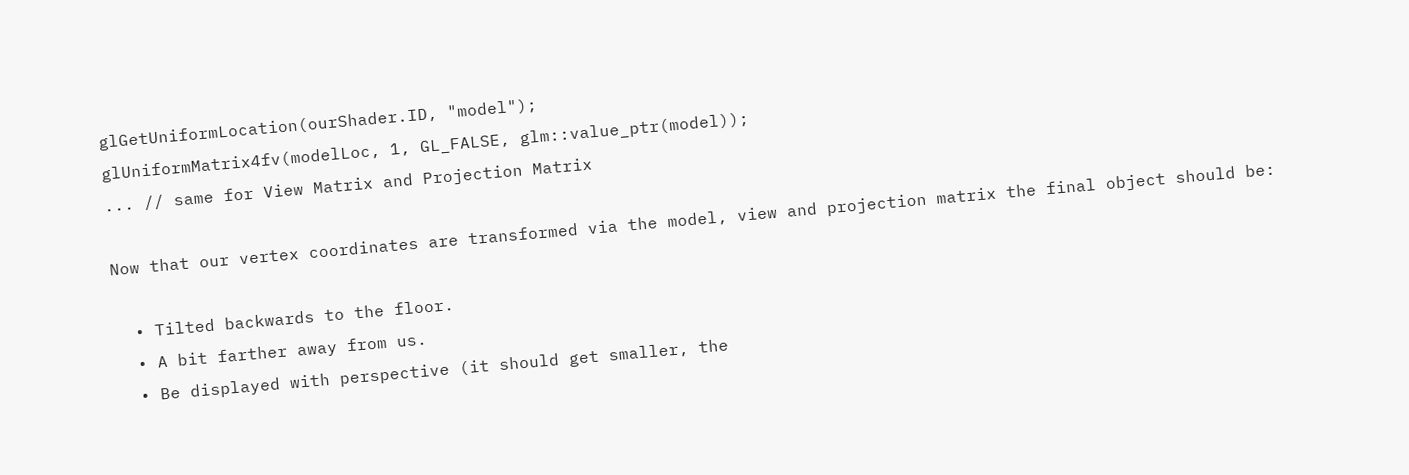glGetUniformLocation(ourShader.ID, "model");
glUniformMatrix4fv(modelLoc, 1, GL_FALSE, glm::value_ptr(model));
... // same for View Matrix and Projection Matrix

Now that our vertex coordinates are transformed via the model, view and projection matrix the final object should be:

  • Tilted backwards to the floor.
  • A bit farther away from us.
  • Be displayed with perspective (it should get smaller, the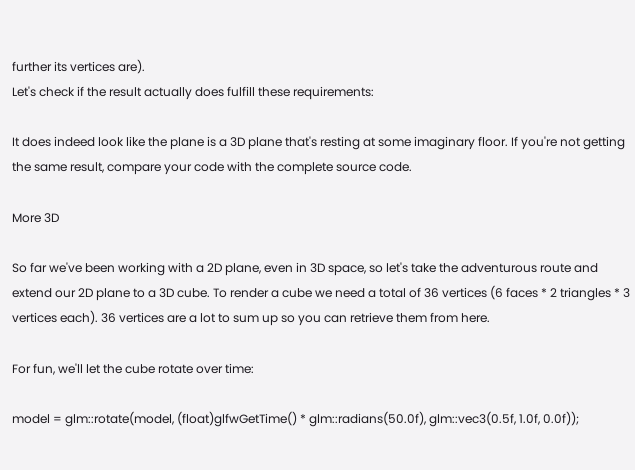further its vertices are).
Let's check if the result actually does fulfill these requirements:

It does indeed look like the plane is a 3D plane that's resting at some imaginary floor. If you're not getting the same result, compare your code with the complete source code.

More 3D

So far we've been working with a 2D plane, even in 3D space, so let's take the adventurous route and extend our 2D plane to a 3D cube. To render a cube we need a total of 36 vertices (6 faces * 2 triangles * 3 vertices each). 36 vertices are a lot to sum up so you can retrieve them from here.

For fun, we'll let the cube rotate over time:

model = glm::rotate(model, (float)glfwGetTime() * glm::radians(50.0f), glm::vec3(0.5f, 1.0f, 0.0f));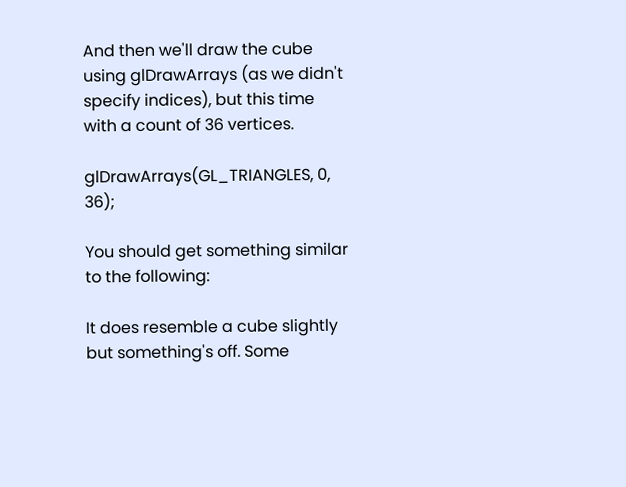And then we'll draw the cube using glDrawArrays (as we didn't specify indices), but this time with a count of 36 vertices.

glDrawArrays(GL_TRIANGLES, 0, 36);

You should get something similar to the following:

It does resemble a cube slightly but something's off. Some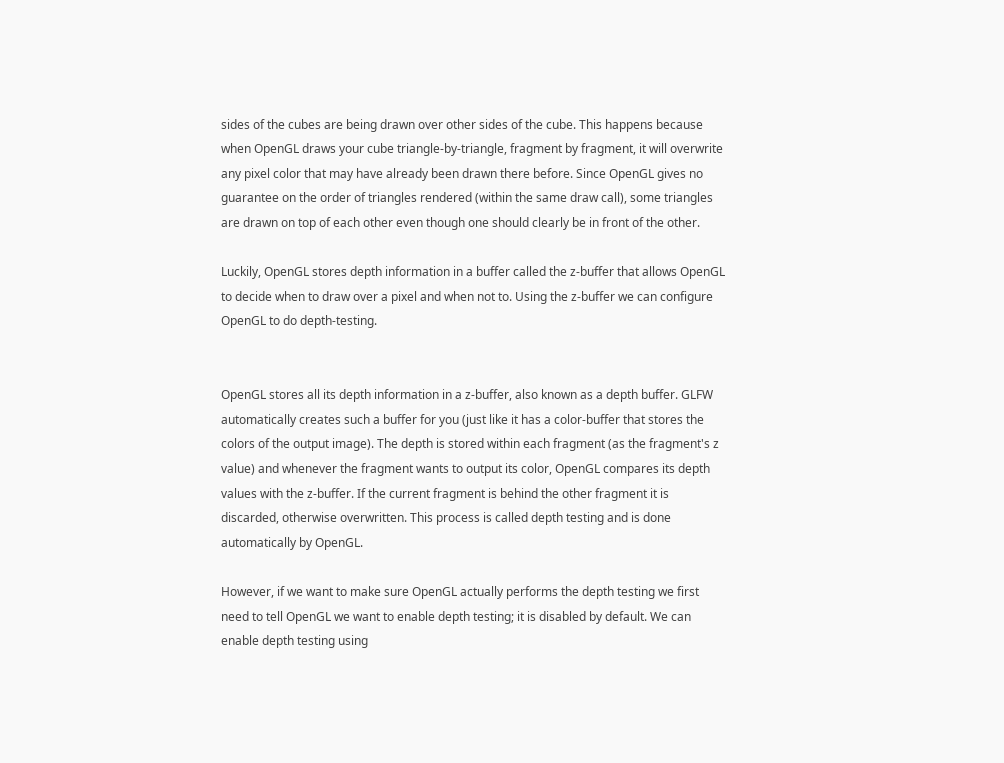sides of the cubes are being drawn over other sides of the cube. This happens because when OpenGL draws your cube triangle-by-triangle, fragment by fragment, it will overwrite any pixel color that may have already been drawn there before. Since OpenGL gives no guarantee on the order of triangles rendered (within the same draw call), some triangles are drawn on top of each other even though one should clearly be in front of the other.

Luckily, OpenGL stores depth information in a buffer called the z-buffer that allows OpenGL to decide when to draw over a pixel and when not to. Using the z-buffer we can configure OpenGL to do depth-testing.


OpenGL stores all its depth information in a z-buffer, also known as a depth buffer. GLFW automatically creates such a buffer for you (just like it has a color-buffer that stores the colors of the output image). The depth is stored within each fragment (as the fragment's z value) and whenever the fragment wants to output its color, OpenGL compares its depth values with the z-buffer. If the current fragment is behind the other fragment it is discarded, otherwise overwritten. This process is called depth testing and is done automatically by OpenGL.

However, if we want to make sure OpenGL actually performs the depth testing we first need to tell OpenGL we want to enable depth testing; it is disabled by default. We can enable depth testing using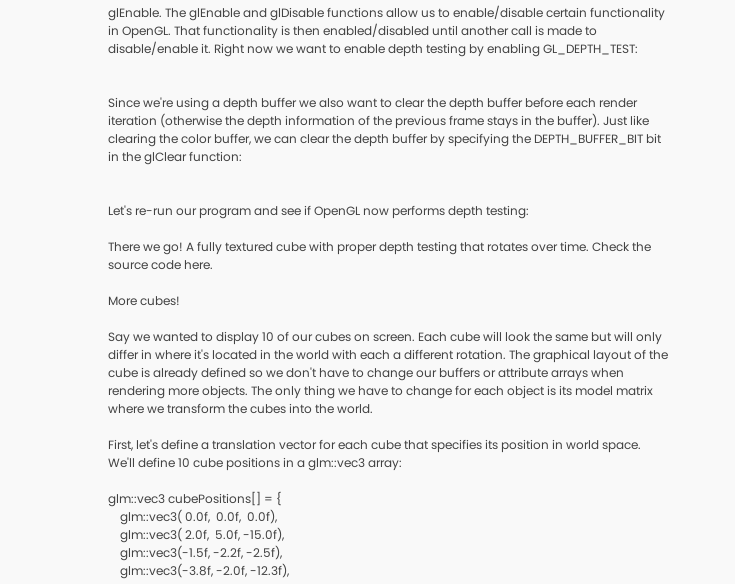glEnable. The glEnable and glDisable functions allow us to enable/disable certain functionality in OpenGL. That functionality is then enabled/disabled until another call is made to disable/enable it. Right now we want to enable depth testing by enabling GL_DEPTH_TEST:


Since we're using a depth buffer we also want to clear the depth buffer before each render iteration (otherwise the depth information of the previous frame stays in the buffer). Just like clearing the color buffer, we can clear the depth buffer by specifying the DEPTH_BUFFER_BIT bit in the glClear function:


Let's re-run our program and see if OpenGL now performs depth testing:

There we go! A fully textured cube with proper depth testing that rotates over time. Check the source code here.

More cubes!

Say we wanted to display 10 of our cubes on screen. Each cube will look the same but will only differ in where it's located in the world with each a different rotation. The graphical layout of the cube is already defined so we don't have to change our buffers or attribute arrays when rendering more objects. The only thing we have to change for each object is its model matrix where we transform the cubes into the world.

First, let's define a translation vector for each cube that specifies its position in world space. We'll define 10 cube positions in a glm::vec3 array:

glm::vec3 cubePositions[] = {
    glm::vec3( 0.0f,  0.0f,  0.0f),
    glm::vec3( 2.0f,  5.0f, -15.0f),
    glm::vec3(-1.5f, -2.2f, -2.5f),
    glm::vec3(-3.8f, -2.0f, -12.3f),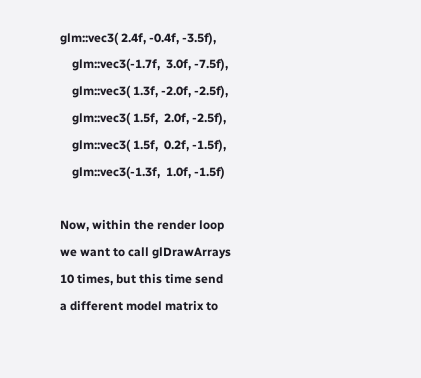glm::vec3( 2.4f, -0.4f, -3.5f),
    glm::vec3(-1.7f,  3.0f, -7.5f),
    glm::vec3( 1.3f, -2.0f, -2.5f),
    glm::vec3( 1.5f,  2.0f, -2.5f),
    glm::vec3( 1.5f,  0.2f, -1.5f),
    glm::vec3(-1.3f,  1.0f, -1.5f)

Now, within the render loop we want to call glDrawArrays 10 times, but this time send a different model matrix to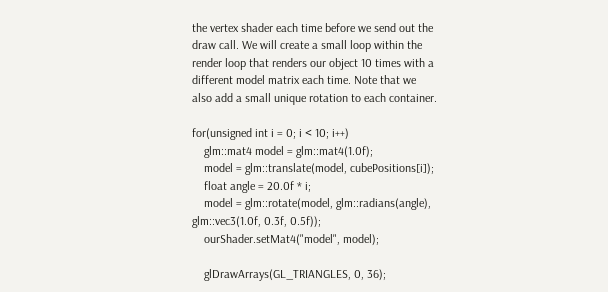the vertex shader each time before we send out the draw call. We will create a small loop within the render loop that renders our object 10 times with a different model matrix each time. Note that we also add a small unique rotation to each container.

for(unsigned int i = 0; i < 10; i++)
    glm::mat4 model = glm::mat4(1.0f);
    model = glm::translate(model, cubePositions[i]);
    float angle = 20.0f * i;
    model = glm::rotate(model, glm::radians(angle), glm::vec3(1.0f, 0.3f, 0.5f));
    ourShader.setMat4("model", model);

    glDrawArrays(GL_TRIANGLES, 0, 36);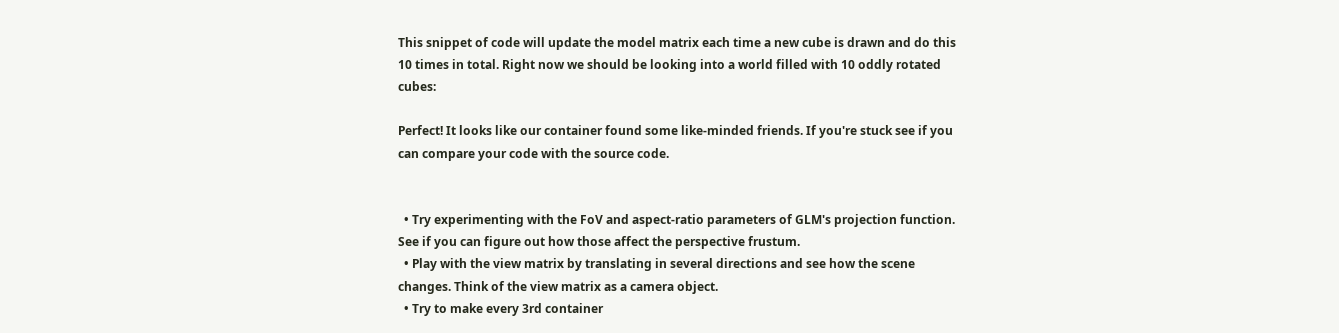This snippet of code will update the model matrix each time a new cube is drawn and do this 10 times in total. Right now we should be looking into a world filled with 10 oddly rotated cubes:

Perfect! It looks like our container found some like-minded friends. If you're stuck see if you can compare your code with the source code.


  • Try experimenting with the FoV and aspect-ratio parameters of GLM's projection function. See if you can figure out how those affect the perspective frustum.
  • Play with the view matrix by translating in several directions and see how the scene changes. Think of the view matrix as a camera object.
  • Try to make every 3rd container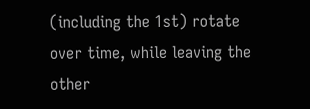(including the 1st) rotate over time, while leaving the other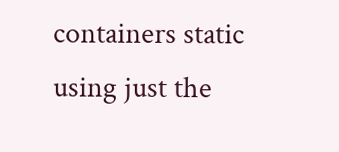containers static using just the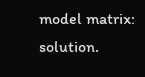model matrix: solution.